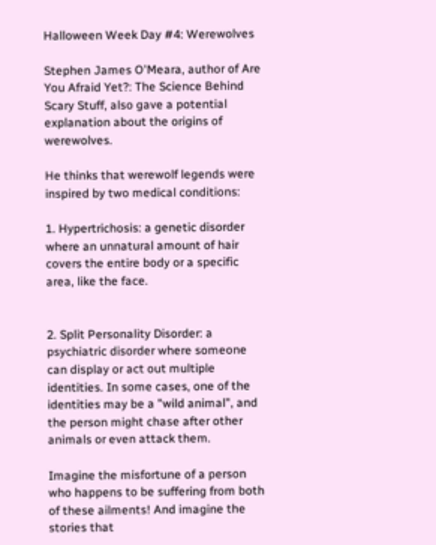Halloween Week Day #4: Werewolves

Stephen James O'Meara, author of Are You Afraid Yet?: The Science Behind Scary Stuff, also gave a potential explanation about the origins of werewolves.

He thinks that werewolf legends were inspired by two medical conditions:

1. Hypertrichosis: a genetic disorder where an unnatural amount of hair covers the entire body or a specific area, like the face.


2. Split Personality Disorder: a psychiatric disorder where someone can display or act out multiple identities. In some cases, one of the identities may be a "wild animal", and the person might chase after other animals or even attack them.

Imagine the misfortune of a person who happens to be suffering from both of these ailments! And imagine the stories that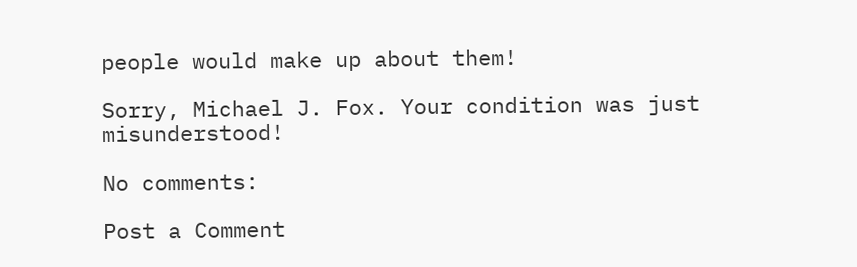people would make up about them!

Sorry, Michael J. Fox. Your condition was just misunderstood!

No comments:

Post a Comment